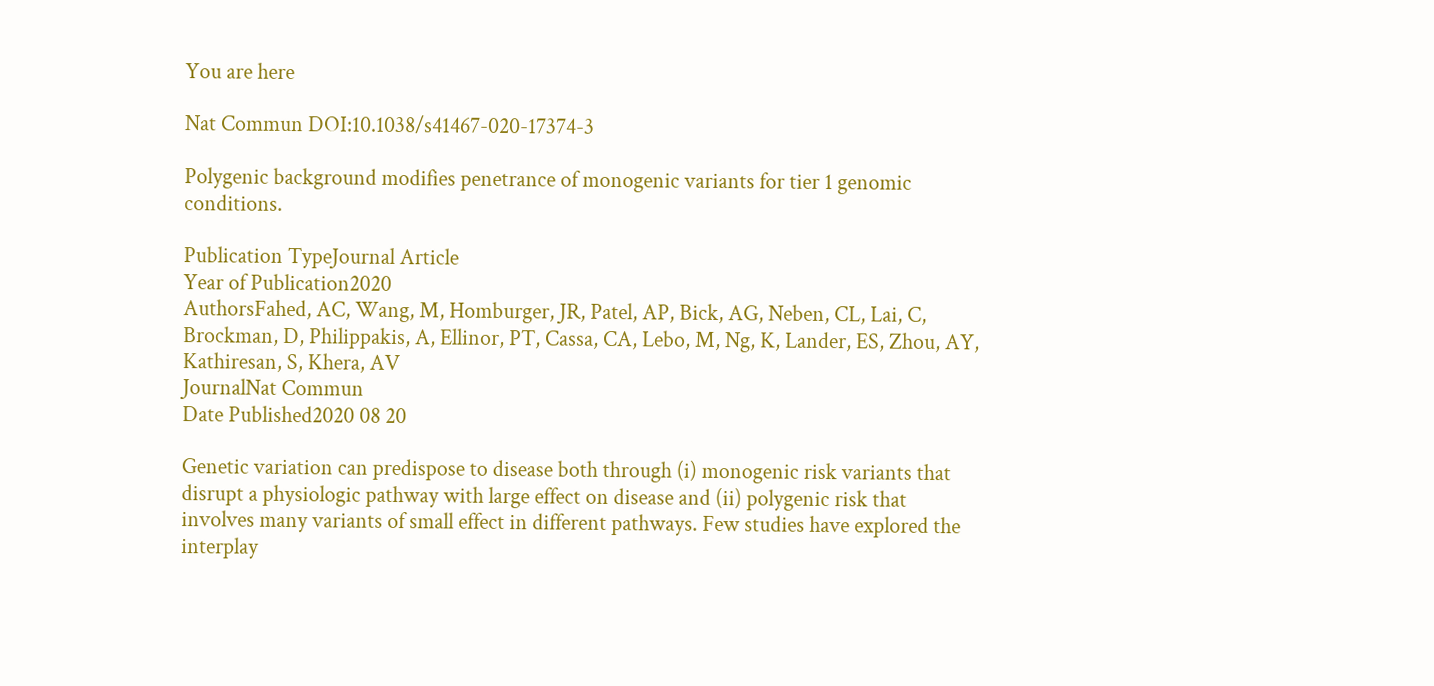You are here

Nat Commun DOI:10.1038/s41467-020-17374-3

Polygenic background modifies penetrance of monogenic variants for tier 1 genomic conditions.

Publication TypeJournal Article
Year of Publication2020
AuthorsFahed, AC, Wang, M, Homburger, JR, Patel, AP, Bick, AG, Neben, CL, Lai, C, Brockman, D, Philippakis, A, Ellinor, PT, Cassa, CA, Lebo, M, Ng, K, Lander, ES, Zhou, AY, Kathiresan, S, Khera, AV
JournalNat Commun
Date Published2020 08 20

Genetic variation can predispose to disease both through (i) monogenic risk variants that disrupt a physiologic pathway with large effect on disease and (ii) polygenic risk that involves many variants of small effect in different pathways. Few studies have explored the interplay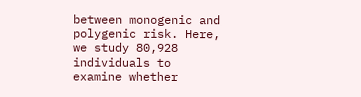between monogenic and polygenic risk. Here, we study 80,928 individuals to examine whether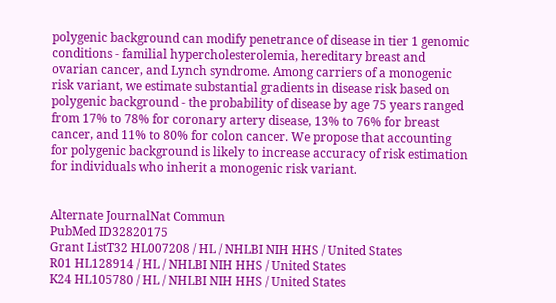polygenic background can modify penetrance of disease in tier 1 genomic conditions - familial hypercholesterolemia, hereditary breast and ovarian cancer, and Lynch syndrome. Among carriers of a monogenic risk variant, we estimate substantial gradients in disease risk based on polygenic background - the probability of disease by age 75 years ranged from 17% to 78% for coronary artery disease, 13% to 76% for breast cancer, and 11% to 80% for colon cancer. We propose that accounting for polygenic background is likely to increase accuracy of risk estimation for individuals who inherit a monogenic risk variant.


Alternate JournalNat Commun
PubMed ID32820175
Grant ListT32 HL007208 / HL / NHLBI NIH HHS / United States
R01 HL128914 / HL / NHLBI NIH HHS / United States
K24 HL105780 / HL / NHLBI NIH HHS / United States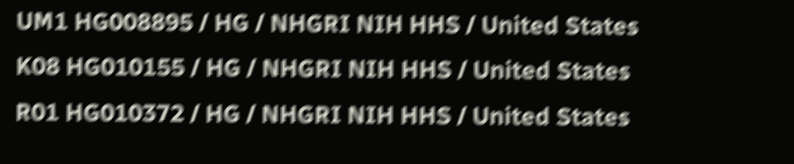UM1 HG008895 / HG / NHGRI NIH HHS / United States
K08 HG010155 / HG / NHGRI NIH HHS / United States
R01 HG010372 / HG / NHGRI NIH HHS / United States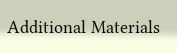Additional Materials